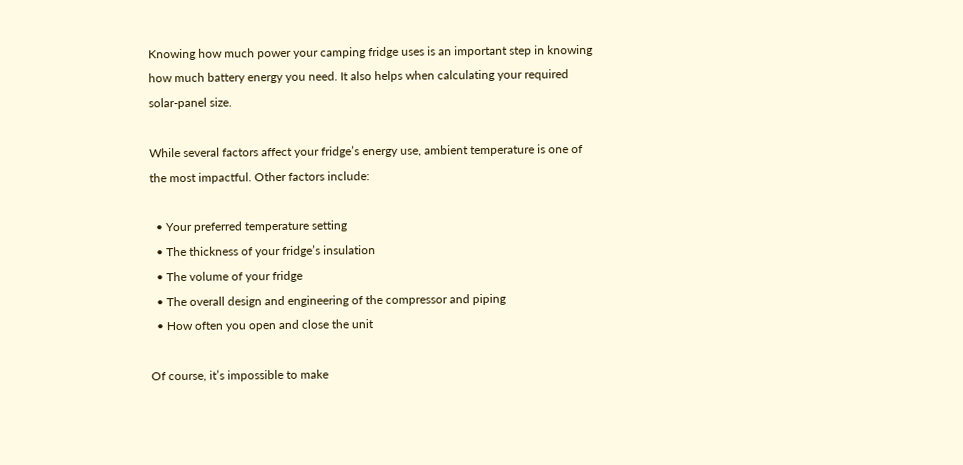Knowing how much power your camping fridge uses is an important step in knowing how much battery energy you need. It also helps when calculating your required solar-panel size.

While several factors affect your fridge’s energy use, ambient temperature is one of the most impactful. Other factors include:

  • Your preferred temperature setting
  • The thickness of your fridge’s insulation
  • The volume of your fridge
  • The overall design and engineering of the compressor and piping
  • How often you open and close the unit

Of course, it’s impossible to make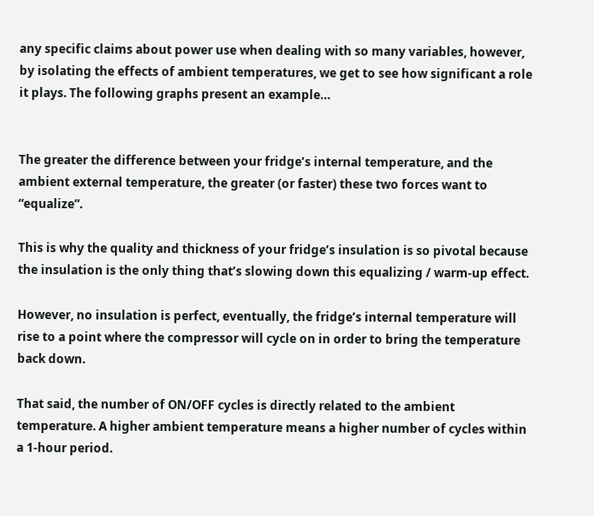any specific claims about power use when dealing with so many variables, however, by isolating the effects of ambient temperatures, we get to see how significant a role it plays. The following graphs present an example…


The greater the difference between your fridge’s internal temperature, and the ambient external temperature, the greater (or faster) these two forces want to “equalize”.

This is why the quality and thickness of your fridge’s insulation is so pivotal because the insulation is the only thing that’s slowing down this equalizing / warm-up effect.

However, no insulation is perfect, eventually, the fridge’s internal temperature will rise to a point where the compressor will cycle on in order to bring the temperature back down.

That said, the number of ON/OFF cycles is directly related to the ambient temperature. A higher ambient temperature means a higher number of cycles within a 1-hour period.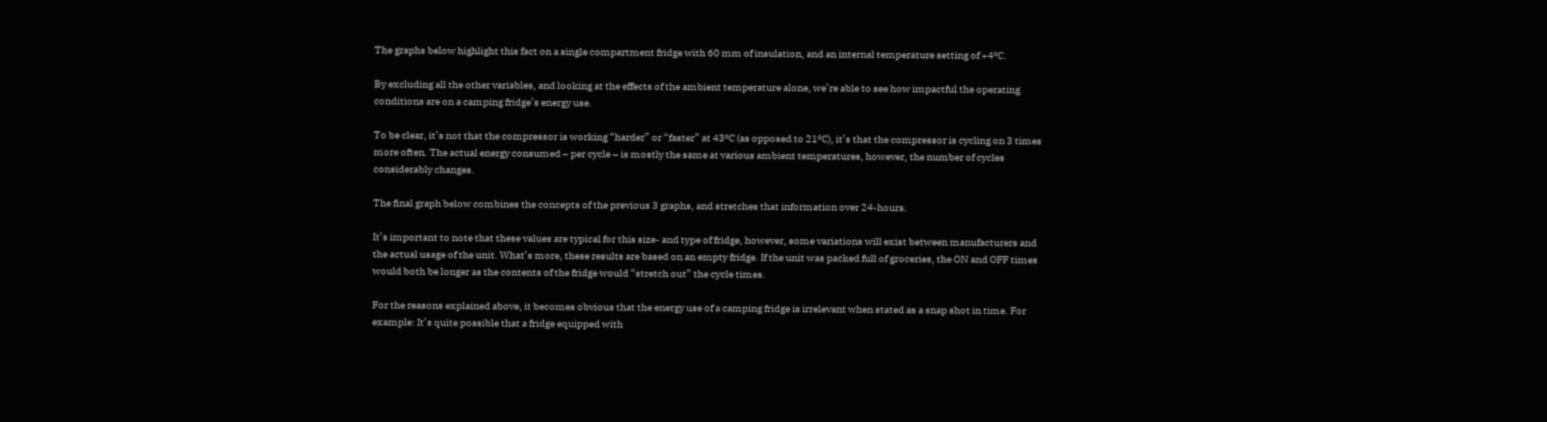The graphs below highlight this fact on a single compartment fridge with 60 mm of insulation, and an internal temperature setting of +4ºC.

By excluding all the other variables, and looking at the effects of the ambient temperature alone, we’re able to see how impactful the operating conditions are on a camping fridge’s energy use.

To be clear, it’s not that the compressor is working “harder” or “faster” at 43ºC (as opposed to 21ºC), it’s that the compressor is cycling on 3 times more often. The actual energy consumed – per cycle – is mostly the same at various ambient temperatures, however, the number of cycles considerably changes.

The final graph below combines the concepts of the previous 3 graphs, and stretches that information over 24-hours.

It’s important to note that these values are typical for this size- and type of fridge, however, some variations will exist between manufacturers and the actual usage of the unit. What’s more, these results are based on an empty fridge. If the unit was packed full of groceries, the ON and OFF times would both be longer as the contents of the fridge would “stretch out” the cycle times.

For the reasons explained above, it becomes obvious that the energy use of a camping fridge is irrelevant when stated as a snap shot in time. For example: It’s quite possible that a fridge equipped with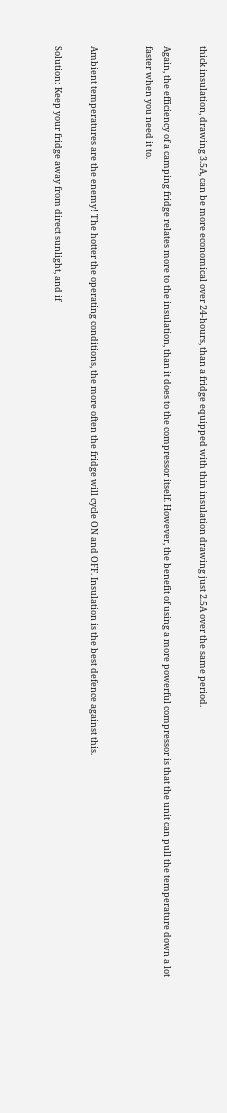thick insulation, drawing 3.5A, can be more economical over 24-hours, than a fridge equipped with thin insulation drawing just 2.5A over the same period.

Again, the efficiency of a camping fridge relates more to the insulation, than it does to the compressor itself. However, the benefit of using a more powerful compressor is that the unit can pull the temperature down a lot faster when you need it to.


Ambient temperatures are the enemy! The hotter the operating conditions, the more often the fridge will cycle ON and OFF. Insulation is the best defence against this.

Solution: Keep your fridge away from direct sunlight, and if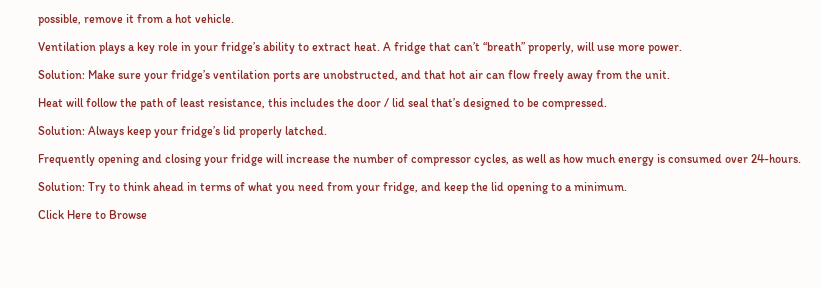possible, remove it from a hot vehicle.

Ventilation plays a key role in your fridge’s ability to extract heat. A fridge that can’t “breath” properly, will use more power.

Solution: Make sure your fridge’s ventilation ports are unobstructed, and that hot air can flow freely away from the unit.

Heat will follow the path of least resistance, this includes the door / lid seal that’s designed to be compressed.

Solution: Always keep your fridge’s lid properly latched.

Frequently opening and closing your fridge will increase the number of compressor cycles, as well as how much energy is consumed over 24-hours.

Solution: Try to think ahead in terms of what you need from your fridge, and keep the lid opening to a minimum.

Click Here to Browse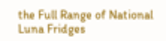the Full Range of National Luna Fridges